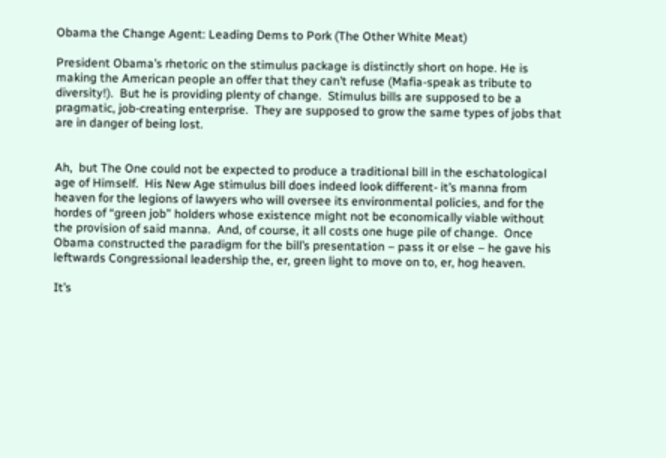Obama the Change Agent: Leading Dems to Pork (The Other White Meat)

President Obama’s rhetoric on the stimulus package is distinctly short on hope. He is making the American people an offer that they can’t refuse (Mafia-speak as tribute to diversity!).  But he is providing plenty of change.  Stimulus bills are supposed to be a pragmatic, job-creating enterprise.  They are supposed to grow the same types of jobs that are in danger of being lost.


Ah,  but The One could not be expected to produce a traditional bill in the eschatological age of Himself.  His New Age stimulus bill does indeed look different- it’s manna from heaven for the legions of lawyers who will oversee its environmental policies, and for the hordes of “green job” holders whose existence might not be economically viable without the provision of said manna.  And, of course, it all costs one huge pile of change.  Once Obama constructed the paradigm for the bill’s presentation – pass it or else – he gave his leftwards Congressional leadership the, er, green light to move on to, er, hog heaven.

It’s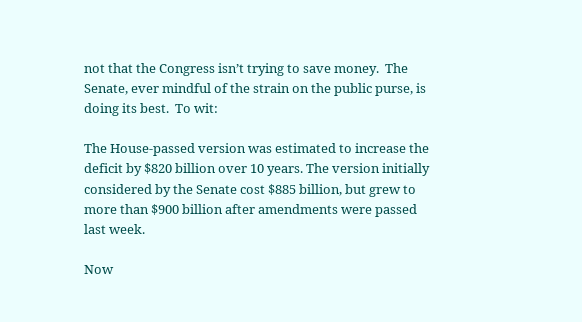not that the Congress isn’t trying to save money.  The Senate, ever mindful of the strain on the public purse, is doing its best.  To wit:

The House-passed version was estimated to increase the deficit by $820 billion over 10 years. The version initially considered by the Senate cost $885 billion, but grew to more than $900 billion after amendments were passed last week.

Now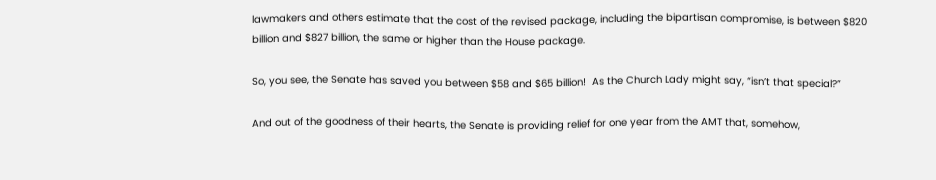lawmakers and others estimate that the cost of the revised package, including the bipartisan compromise, is between $820 billion and $827 billion, the same or higher than the House package.

So, you see, the Senate has saved you between $58 and $65 billion!  As the Church Lady might say, “isn’t that special?”

And out of the goodness of their hearts, the Senate is providing relief for one year from the AMT that, somehow,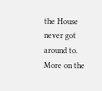the House never got around to.   More on the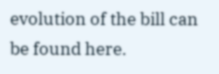evolution of the bill can be found here.